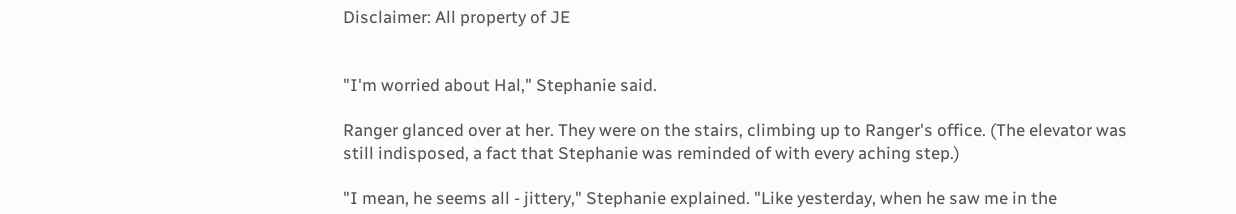Disclaimer: All property of JE


"I'm worried about Hal," Stephanie said.

Ranger glanced over at her. They were on the stairs, climbing up to Ranger's office. (The elevator was still indisposed, a fact that Stephanie was reminded of with every aching step.)

"I mean, he seems all - jittery," Stephanie explained. "Like yesterday, when he saw me in the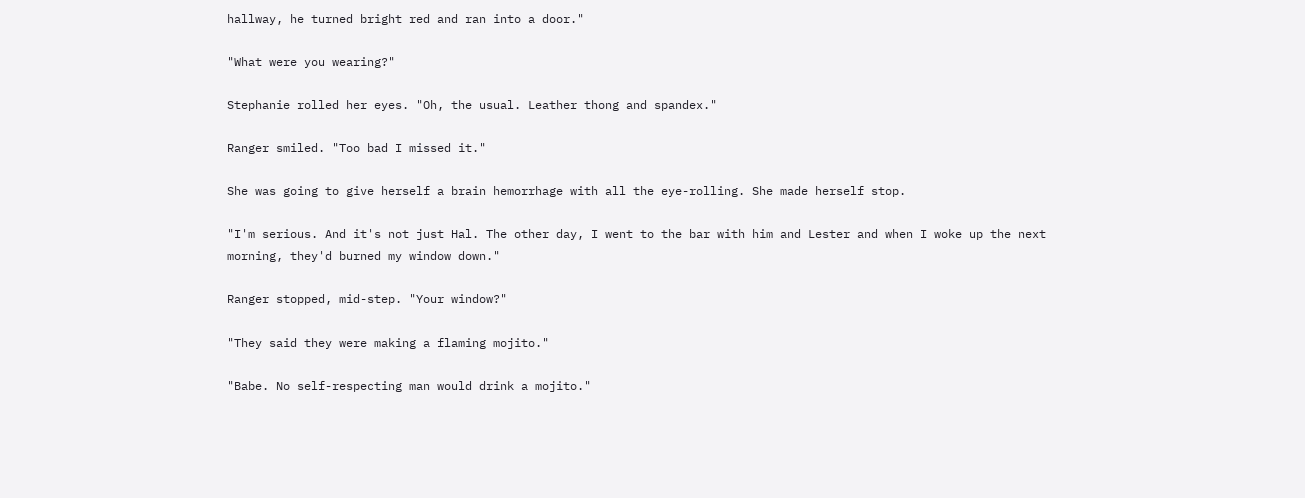hallway, he turned bright red and ran into a door."

"What were you wearing?"

Stephanie rolled her eyes. "Oh, the usual. Leather thong and spandex."

Ranger smiled. "Too bad I missed it."

She was going to give herself a brain hemorrhage with all the eye-rolling. She made herself stop.

"I'm serious. And it's not just Hal. The other day, I went to the bar with him and Lester and when I woke up the next morning, they'd burned my window down."

Ranger stopped, mid-step. "Your window?"

"They said they were making a flaming mojito."

"Babe. No self-respecting man would drink a mojito."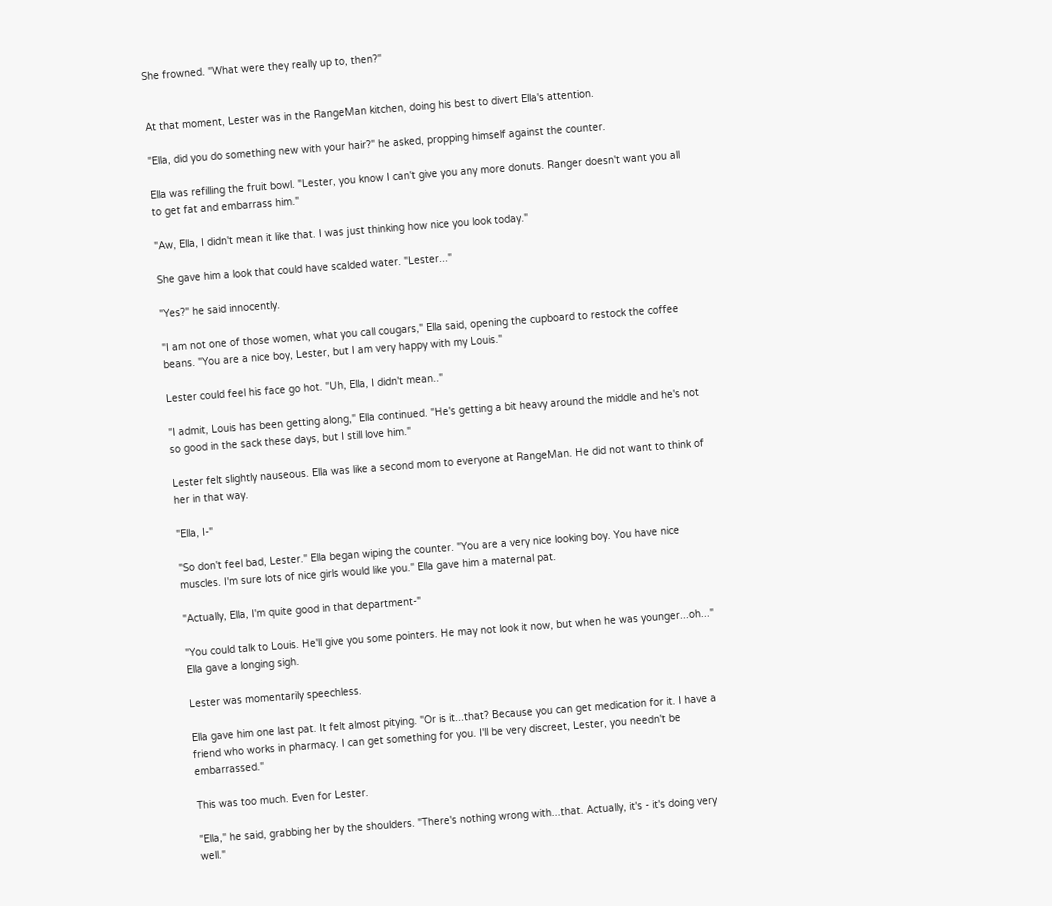She frowned. "What were they really up to, then?"


At that moment, Lester was in the RangeMan kitchen, doing his best to divert Ella's attention.

"Ella, did you do something new with your hair?" he asked, propping himself against the counter.

Ella was refilling the fruit bowl. "Lester, you know I can't give you any more donuts. Ranger doesn't want you all to get fat and embarrass him."

"Aw, Ella, I didn't mean it like that. I was just thinking how nice you look today."

She gave him a look that could have scalded water. "Lester..."

"Yes?" he said innocently.

"I am not one of those women, what you call cougars," Ella said, opening the cupboard to restock the coffee beans. "You are a nice boy, Lester, but I am very happy with my Louis."

Lester could feel his face go hot. "Uh, Ella, I didn't mean.."

"I admit, Louis has been getting along," Ella continued. "He's getting a bit heavy around the middle and he's not so good in the sack these days, but I still love him."

Lester felt slightly nauseous. Ella was like a second mom to everyone at RangeMan. He did not want to think of her in that way.

"Ella, I-"

"So don't feel bad, Lester." Ella began wiping the counter. "You are a very nice looking boy. You have nice muscles. I'm sure lots of nice girls would like you." Ella gave him a maternal pat.

"Actually, Ella, I'm quite good in that department-"

"You could talk to Louis. He'll give you some pointers. He may not look it now, but when he was younger...oh..." Ella gave a longing sigh.

Lester was momentarily speechless.

Ella gave him one last pat. It felt almost pitying. "Or is it...that? Because you can get medication for it. I have a friend who works in pharmacy. I can get something for you. I'll be very discreet, Lester, you needn't be embarrassed."

This was too much. Even for Lester.

"Ella," he said, grabbing her by the shoulders. "There's nothing wrong with...that. Actually, it's - it's doing very well."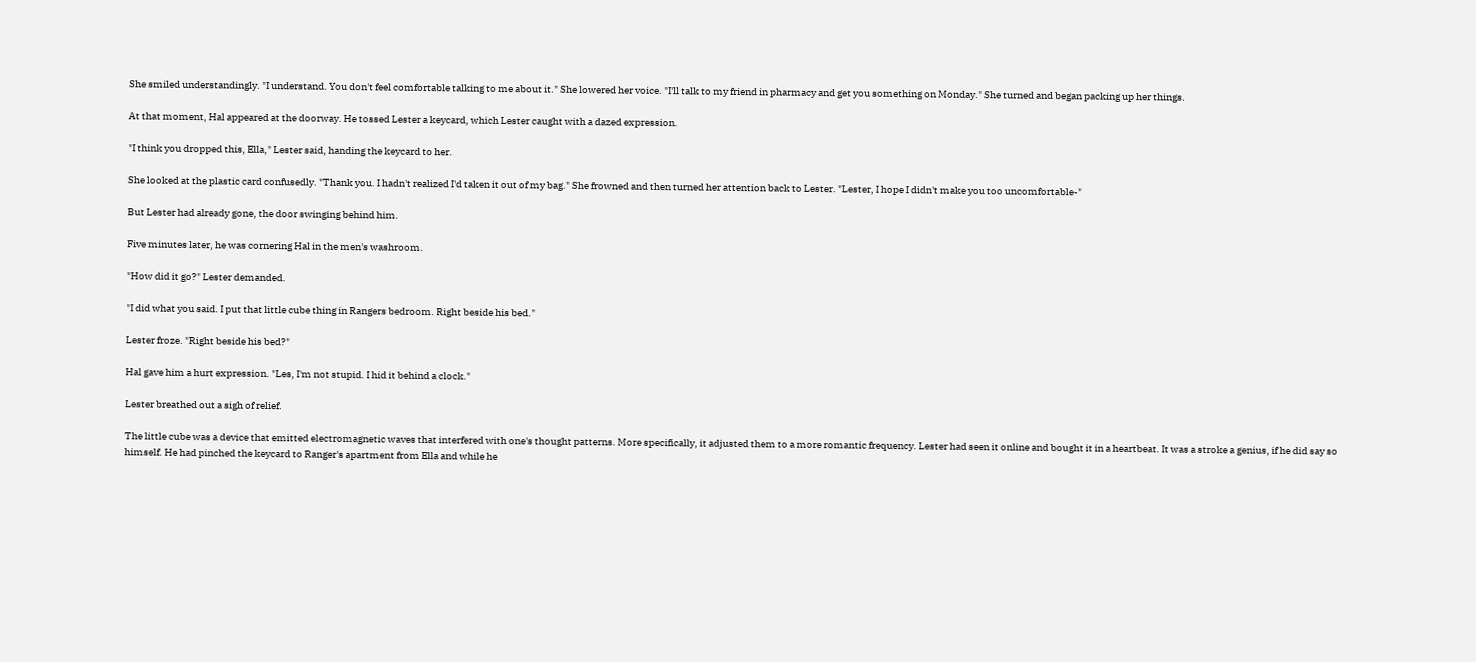She smiled understandingly. "I understand. You don't feel comfortable talking to me about it." She lowered her voice. "I'll talk to my friend in pharmacy and get you something on Monday." She turned and began packing up her things.

At that moment, Hal appeared at the doorway. He tossed Lester a keycard, which Lester caught with a dazed expression.

"I think you dropped this, Ella," Lester said, handing the keycard to her.

She looked at the plastic card confusedly. "Thank you. I hadn't realized I'd taken it out of my bag." She frowned and then turned her attention back to Lester. "Lester, I hope I didn't make you too uncomfortable-"

But Lester had already gone, the door swinging behind him.

Five minutes later, he was cornering Hal in the men's washroom.

"How did it go?" Lester demanded.

"I did what you said. I put that little cube thing in Rangers bedroom. Right beside his bed."

Lester froze. "Right beside his bed?"

Hal gave him a hurt expression. "Les, I'm not stupid. I hid it behind a clock."

Lester breathed out a sigh of relief.

The little cube was a device that emitted electromagnetic waves that interfered with one's thought patterns. More specifically, it adjusted them to a more romantic frequency. Lester had seen it online and bought it in a heartbeat. It was a stroke a genius, if he did say so himself. He had pinched the keycard to Ranger's apartment from Ella and while he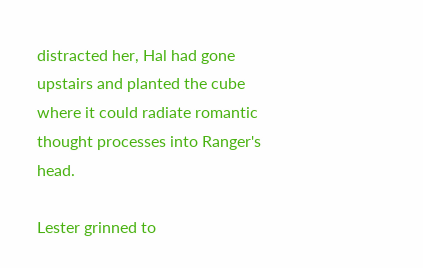distracted her, Hal had gone upstairs and planted the cube where it could radiate romantic thought processes into Ranger's head.

Lester grinned to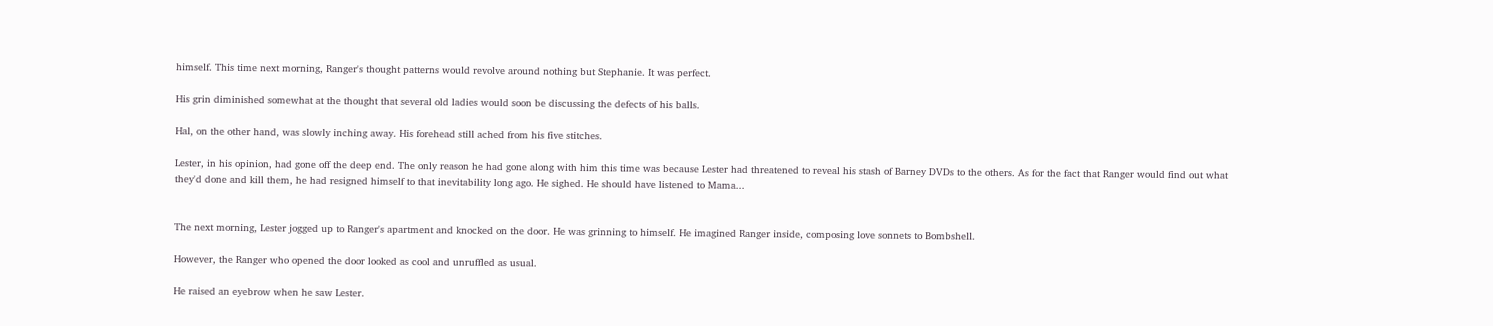himself. This time next morning, Ranger's thought patterns would revolve around nothing but Stephanie. It was perfect.

His grin diminished somewhat at the thought that several old ladies would soon be discussing the defects of his balls.

Hal, on the other hand, was slowly inching away. His forehead still ached from his five stitches.

Lester, in his opinion, had gone off the deep end. The only reason he had gone along with him this time was because Lester had threatened to reveal his stash of Barney DVDs to the others. As for the fact that Ranger would find out what they'd done and kill them, he had resigned himself to that inevitability long ago. He sighed. He should have listened to Mama...


The next morning, Lester jogged up to Ranger's apartment and knocked on the door. He was grinning to himself. He imagined Ranger inside, composing love sonnets to Bombshell.

However, the Ranger who opened the door looked as cool and unruffled as usual.

He raised an eyebrow when he saw Lester.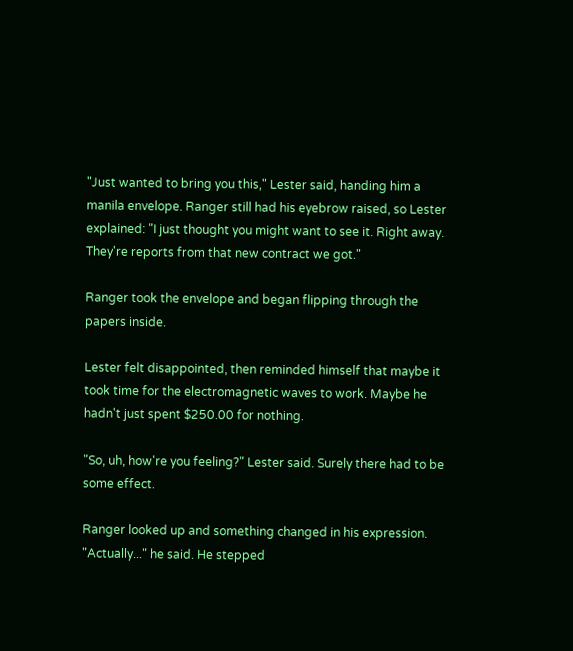"Just wanted to bring you this," Lester said, handing him a manila envelope. Ranger still had his eyebrow raised, so Lester explained: "I just thought you might want to see it. Right away. They're reports from that new contract we got."

Ranger took the envelope and began flipping through the papers inside.

Lester felt disappointed, then reminded himself that maybe it took time for the electromagnetic waves to work. Maybe he hadn't just spent $250.00 for nothing.

"So, uh, how're you feeling?" Lester said. Surely there had to be some effect.

Ranger looked up and something changed in his expression. "Actually..." he said. He stepped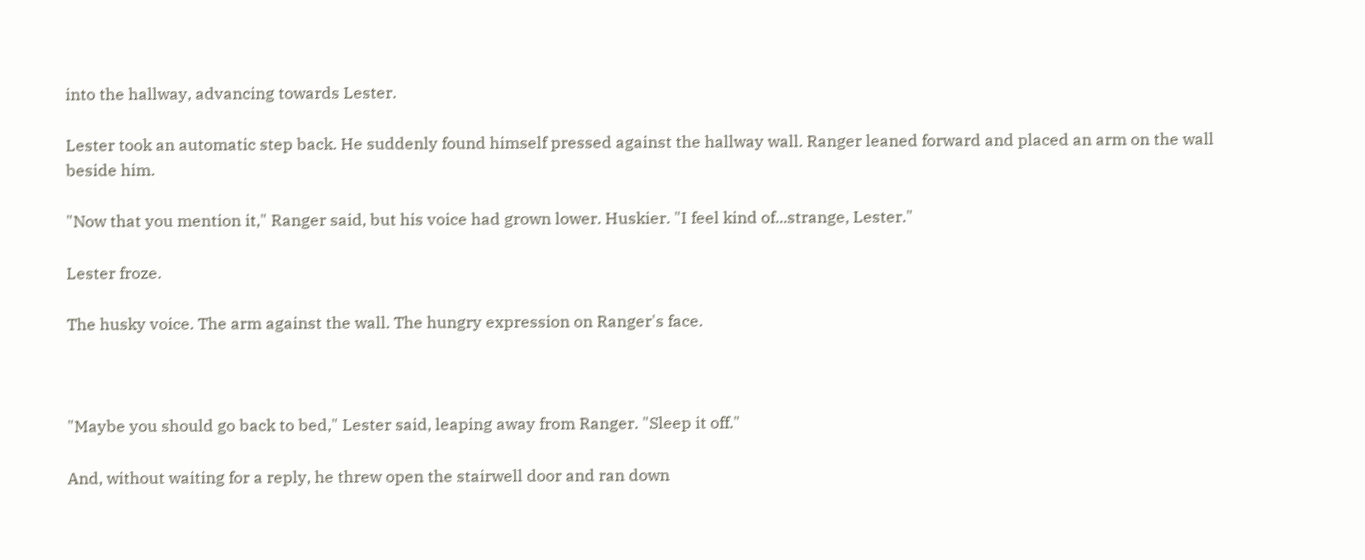into the hallway, advancing towards Lester.

Lester took an automatic step back. He suddenly found himself pressed against the hallway wall. Ranger leaned forward and placed an arm on the wall beside him.

"Now that you mention it," Ranger said, but his voice had grown lower. Huskier. "I feel kind of...strange, Lester."

Lester froze.

The husky voice. The arm against the wall. The hungry expression on Ranger's face.



"Maybe you should go back to bed," Lester said, leaping away from Ranger. "Sleep it off."

And, without waiting for a reply, he threw open the stairwell door and ran down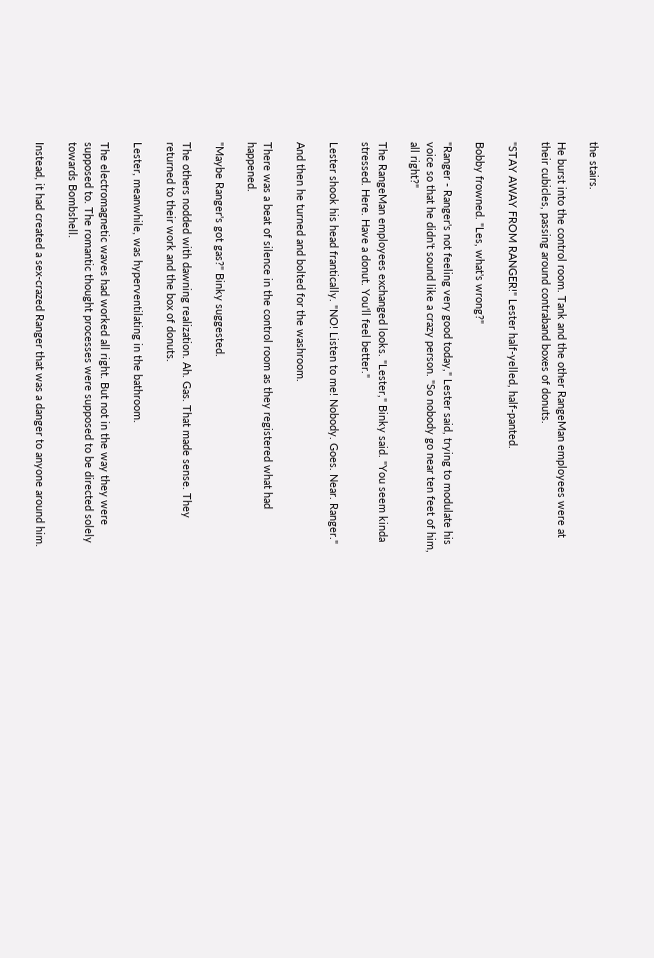the stairs.

He burst into the control room. Tank and the other RangeMan employees were at their cubicles, passing around contraband boxes of donuts.

"STAY AWAY FROM RANGER!" Lester half-yelled, half-panted.

Bobby frowned. "Les, what's wrong?"

"Ranger - Ranger's not feeling very good today," Lester said, trying to modulate his voice so that he didn't sound like a crazy person. "So nobody go near ten feet of him, all right?"

The RangeMan employees exchanged looks. "Lester," Binky said. "You seem kinda stressed. Here. Have a donut. You'll feel better."

Lester shook his head frantically. "NO! Listen to me! Nobody. Goes. Near. Ranger."

And then he turned and bolted for the washroom.

There was a beat of silence in the control room as they registered what had happened.

"Maybe Ranger's got gas?" Binky suggested.

The others nodded with dawning realization. Ah. Gas. That made sense. They returned to their work and the box of donuts.

Lester, meanwhile, was hyperventilating in the bathroom.

The electromagnetic waves had worked all right. But not in the way they were supposed to. The romantic thought processes were supposed to be directed solely towards Bombshell.

Instead, it had created a sex-crazed Ranger that was a danger to anyone around him.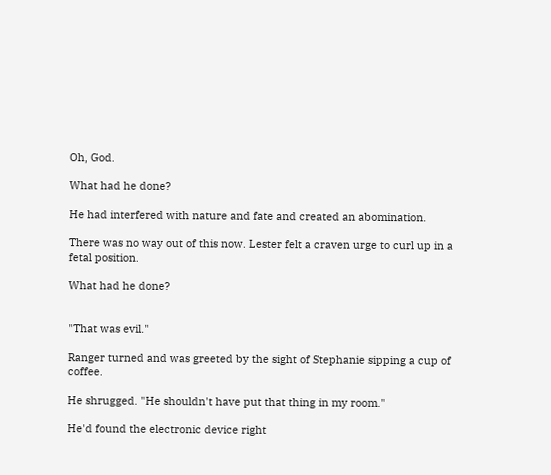Oh, God.

What had he done?

He had interfered with nature and fate and created an abomination.

There was no way out of this now. Lester felt a craven urge to curl up in a fetal position.

What had he done?


"That was evil."

Ranger turned and was greeted by the sight of Stephanie sipping a cup of coffee.

He shrugged. "He shouldn't have put that thing in my room."

He'd found the electronic device right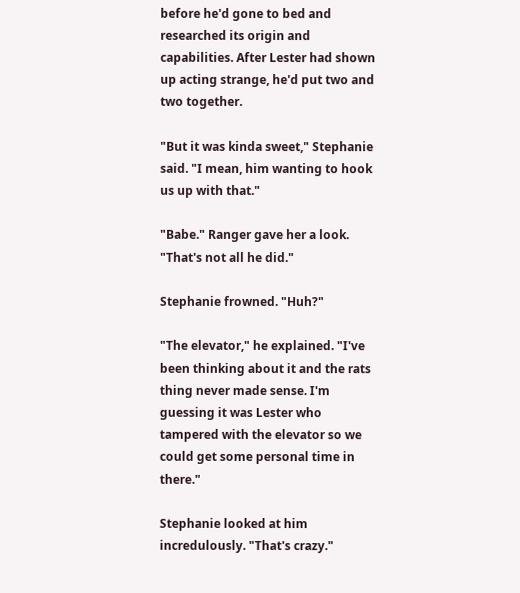before he'd gone to bed and researched its origin and capabilities. After Lester had shown up acting strange, he'd put two and two together.

"But it was kinda sweet," Stephanie said. "I mean, him wanting to hook us up with that."

"Babe." Ranger gave her a look. "That's not all he did."

Stephanie frowned. "Huh?"

"The elevator," he explained. "I've been thinking about it and the rats thing never made sense. I'm guessing it was Lester who tampered with the elevator so we could get some personal time in there."

Stephanie looked at him incredulously. "That's crazy."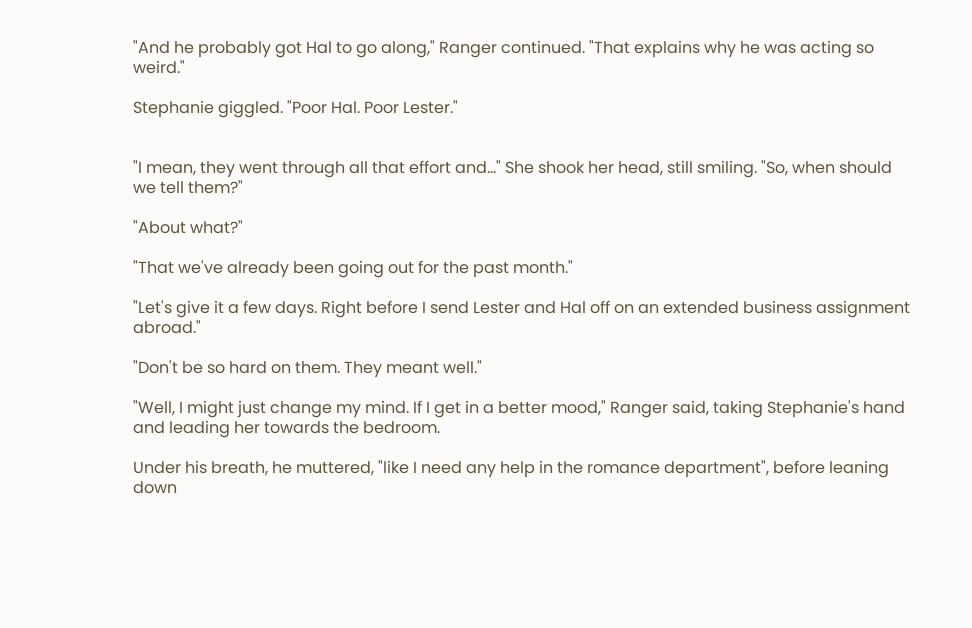"And he probably got Hal to go along," Ranger continued. "That explains why he was acting so weird."

Stephanie giggled. "Poor Hal. Poor Lester."


"I mean, they went through all that effort and..." She shook her head, still smiling. "So, when should we tell them?"

"About what?"

"That we've already been going out for the past month."

"Let's give it a few days. Right before I send Lester and Hal off on an extended business assignment abroad."

"Don't be so hard on them. They meant well."

"Well, I might just change my mind. If I get in a better mood," Ranger said, taking Stephanie's hand and leading her towards the bedroom.

Under his breath, he muttered, "like I need any help in the romance department", before leaning down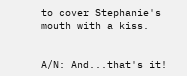to cover Stephanie's mouth with a kiss.


A/N: And...that's it!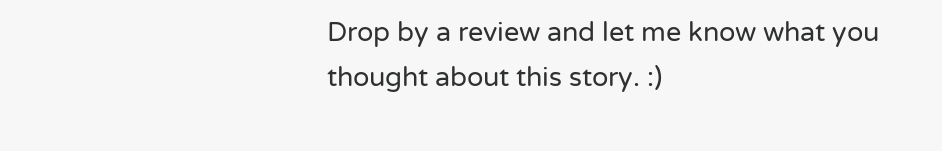Drop by a review and let me know what you thought about this story. :)